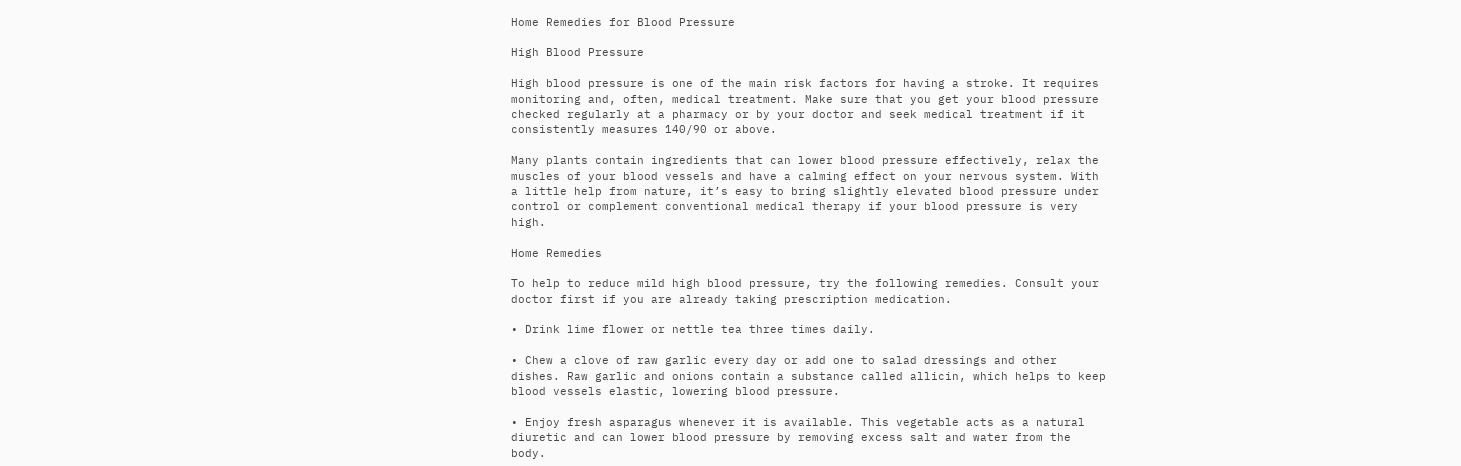Home Remedies for Blood Pressure

High Blood Pressure

High blood pressure is one of the main risk factors for having a stroke. It requires monitoring and, often, medical treatment. Make sure that you get your blood pressure checked regularly at a pharmacy or by your doctor and seek medical treatment if it consistently measures 140/90 or above.

Many plants contain ingredients that can lower blood pressure effectively, relax the muscles of your blood vessels and have a calming effect on your nervous system. With a little help from nature, it’s easy to bring slightly elevated blood pressure under control or complement conventional medical therapy if your blood pressure is very high.

Home Remedies

To help to reduce mild high blood pressure, try the following remedies. Consult your doctor first if you are already taking prescription medication.

• Drink lime flower or nettle tea three times daily.

• Chew a clove of raw garlic every day or add one to salad dressings and other dishes. Raw garlic and onions contain a substance called allicin, which helps to keep blood vessels elastic, lowering blood pressure.

• Enjoy fresh asparagus whenever it is available. This vegetable acts as a natural diuretic and can lower blood pressure by removing excess salt and water from the body.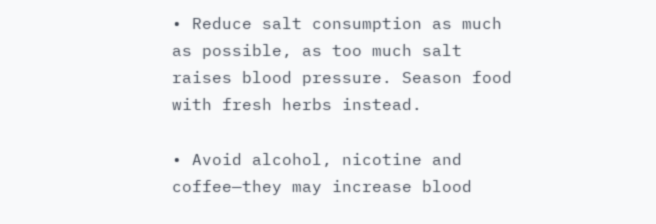• Reduce salt consumption as much as possible, as too much salt raises blood pressure. Season food with fresh herbs instead.

• Avoid alcohol, nicotine and coffee—they may increase blood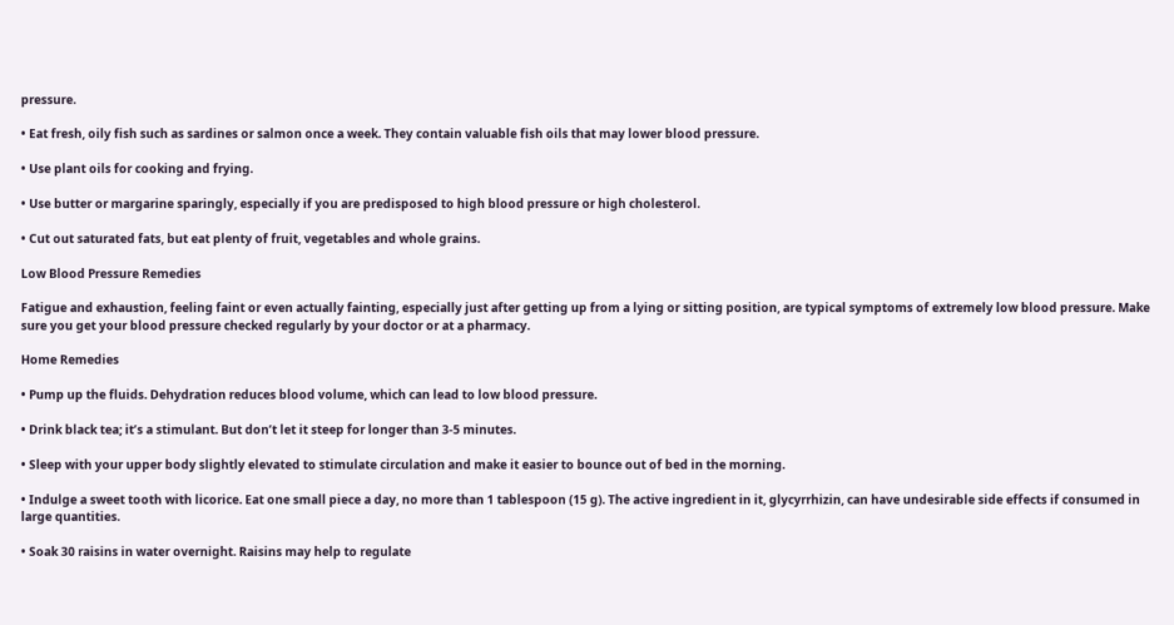pressure.

• Eat fresh, oily fish such as sardines or salmon once a week. They contain valuable fish oils that may lower blood pressure.

• Use plant oils for cooking and frying.

• Use butter or margarine sparingly, especially if you are predisposed to high blood pressure or high cholesterol.

• Cut out saturated fats, but eat plenty of fruit, vegetables and whole grains.

Low Blood Pressure Remedies

Fatigue and exhaustion, feeling faint or even actually fainting, especially just after getting up from a lying or sitting position, are typical symptoms of extremely low blood pressure. Make sure you get your blood pressure checked regularly by your doctor or at a pharmacy.

Home Remedies

• Pump up the fluids. Dehydration reduces blood volume, which can lead to low blood pressure.

• Drink black tea; it’s a stimulant. But don’t let it steep for longer than 3-5 minutes.

• Sleep with your upper body slightly elevated to stimulate circulation and make it easier to bounce out of bed in the morning.

• Indulge a sweet tooth with licorice. Eat one small piece a day, no more than 1 tablespoon (15 g). The active ingredient in it, glycyrrhizin, can have undesirable side effects if consumed in large quantities.

• Soak 30 raisins in water overnight. Raisins may help to regulate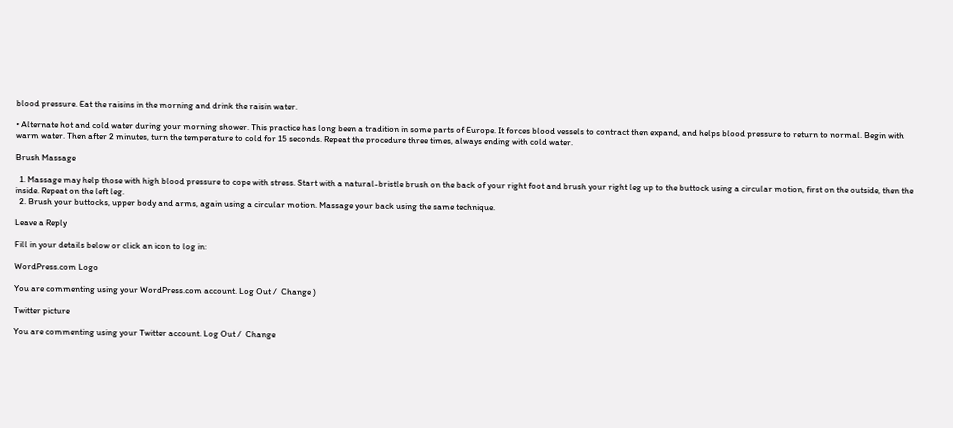blood pressure. Eat the raisins in the morning and drink the raisin water.

• Alternate hot and cold water during your morning shower. This practice has long been a tradition in some parts of Europe. It forces blood vessels to contract then expand, and helps blood pressure to return to normal. Begin with warm water. Then after 2 minutes, turn the temperature to cold for 15 seconds. Repeat the procedure three times, always ending with cold water.

Brush Massage

  1. Massage may help those with high blood pressure to cope with stress. Start with a natural-bristle brush on the back of your right foot and brush your right leg up to the buttock using a circular motion, first on the outside, then the inside. Repeat on the left leg.
  2. Brush your buttocks, upper body and arms, again using a circular motion. Massage your back using the same technique.

Leave a Reply

Fill in your details below or click an icon to log in:

WordPress.com Logo

You are commenting using your WordPress.com account. Log Out /  Change )

Twitter picture

You are commenting using your Twitter account. Log Out /  Change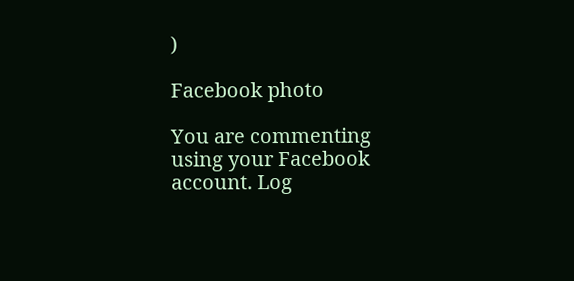)

Facebook photo

You are commenting using your Facebook account. Log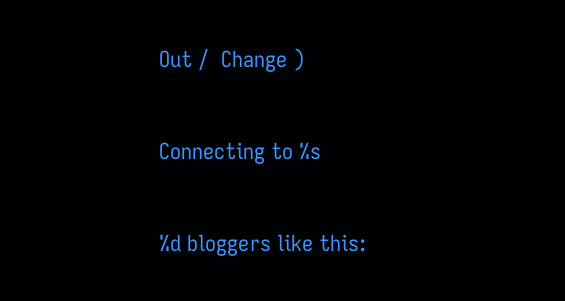Out /  Change )

Connecting to %s

%d bloggers like this: